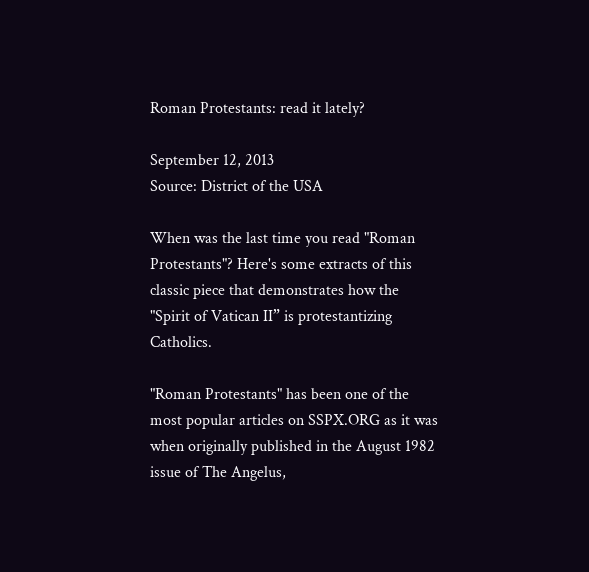Roman Protestants: read it lately?

September 12, 2013
Source: District of the USA

When was the last time you read "Roman Protestants"? Here's some extracts of this classic piece that demonstrates how the "Spirit of Vatican II” is protestantizing Catholics.

"Roman Protestants" has been one of the most popular articles on SSPX.ORG as it was when originally published in the August 1982 issue of The Angelus,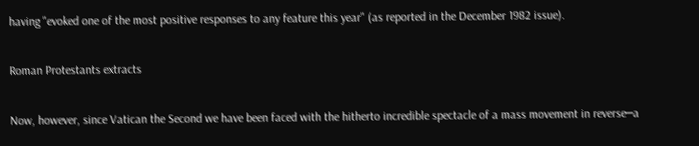having "evoked one of the most positive responses to any feature this year" (as reported in the December 1982 issue).

Roman Protestants extracts

Now, however, since Vatican the Second we have been faced with the hitherto incredible spectacle of a mass movement in reverse─a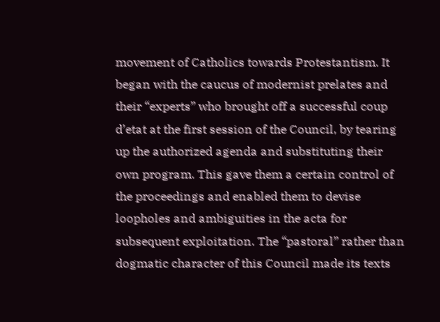movement of Catholics towards Protestantism. It began with the caucus of modernist prelates and their “experts” who brought off a successful coup d’etat at the first session of the Council, by tearing up the authorized agenda and substituting their own program. This gave them a certain control of the proceedings and enabled them to devise loopholes and ambiguities in the acta for subsequent exploitation. The “pastoral” rather than dogmatic character of this Council made its texts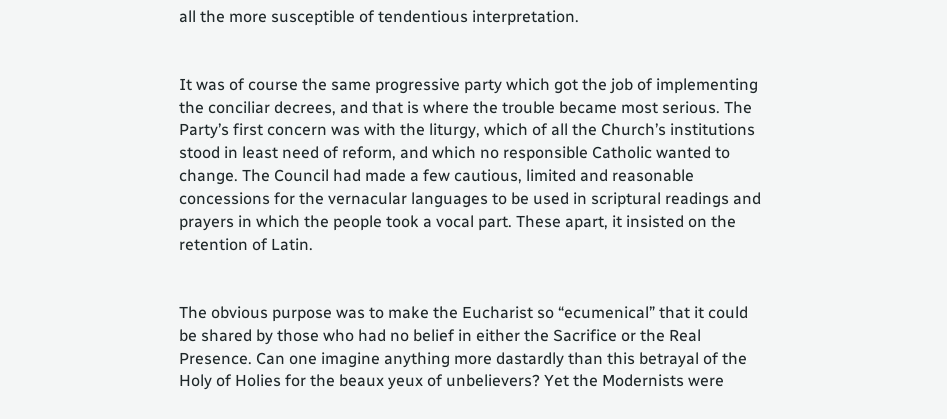all the more susceptible of tendentious interpretation.


It was of course the same progressive party which got the job of implementing the conciliar decrees, and that is where the trouble became most serious. The Party’s first concern was with the liturgy, which of all the Church’s institutions stood in least need of reform, and which no responsible Catholic wanted to change. The Council had made a few cautious, limited and reasonable concessions for the vernacular languages to be used in scriptural readings and prayers in which the people took a vocal part. These apart, it insisted on the retention of Latin.


The obvious purpose was to make the Eucharist so “ecumenical” that it could be shared by those who had no belief in either the Sacrifice or the Real Presence. Can one imagine anything more dastardly than this betrayal of the Holy of Holies for the beaux yeux of unbelievers? Yet the Modernists were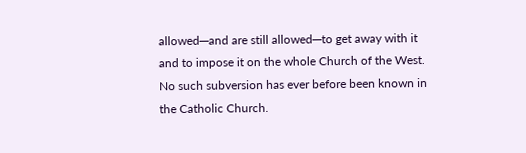allowed─and are still allowed─to get away with it and to impose it on the whole Church of the West. No such subversion has ever before been known in the Catholic Church.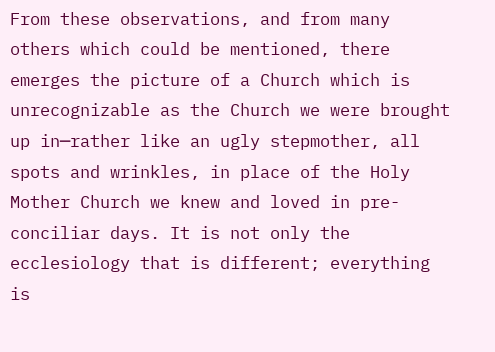From these observations, and from many others which could be mentioned, there emerges the picture of a Church which is unrecognizable as the Church we were brought up in─rather like an ugly stepmother, all spots and wrinkles, in place of the Holy Mother Church we knew and loved in pre-conciliar days. It is not only the ecclesiology that is different; everything is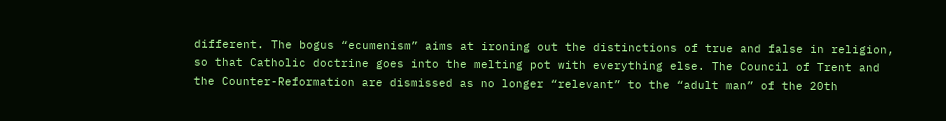different. The bogus “ecumenism” aims at ironing out the distinctions of true and false in religion, so that Catholic doctrine goes into the melting pot with everything else. The Council of Trent and the Counter-Reformation are dismissed as no longer “relevant” to the “adult man” of the 20th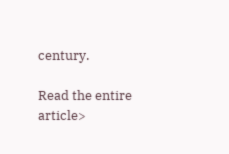century.

Read the entire article>